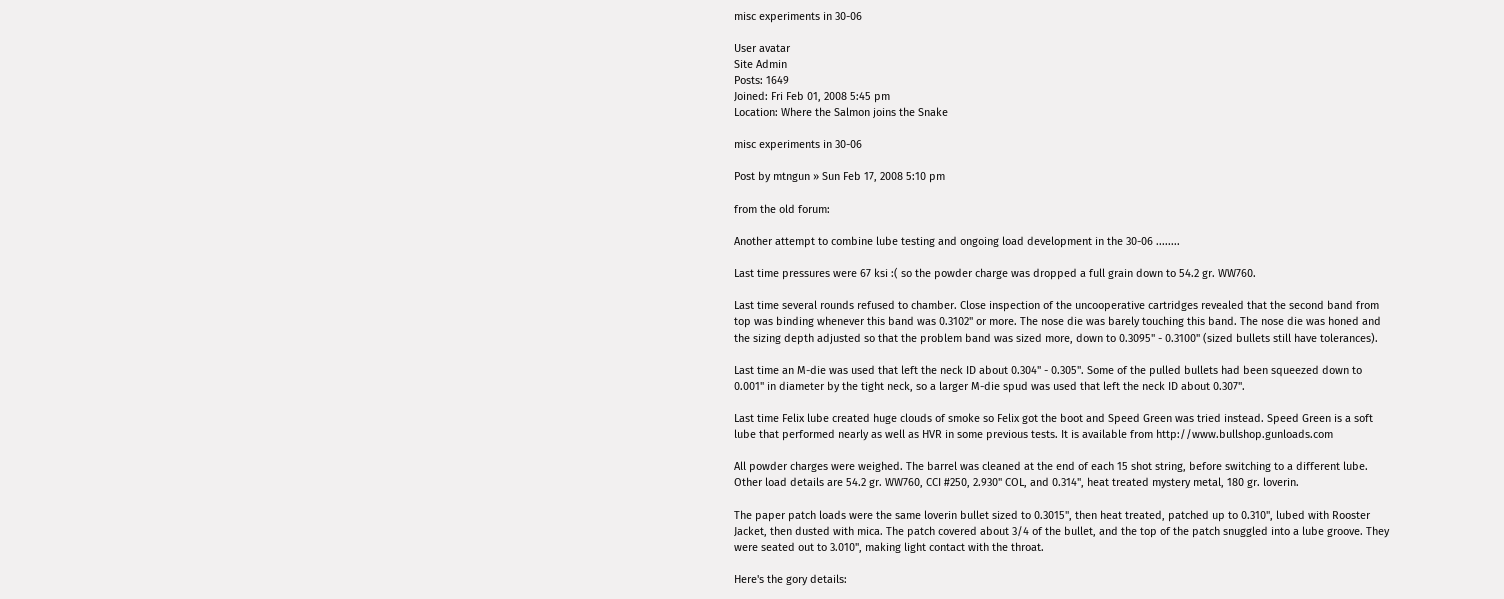misc experiments in 30-06

User avatar
Site Admin
Posts: 1649
Joined: Fri Feb 01, 2008 5:45 pm
Location: Where the Salmon joins the Snake

misc experiments in 30-06

Post by mtngun » Sun Feb 17, 2008 5:10 pm

from the old forum:

Another attempt to combine lube testing and ongoing load development in the 30-06 ........

Last time pressures were 67 ksi :( so the powder charge was dropped a full grain down to 54.2 gr. WW760.

Last time several rounds refused to chamber. Close inspection of the uncooperative cartridges revealed that the second band from top was binding whenever this band was 0.3102" or more. The nose die was barely touching this band. The nose die was honed and the sizing depth adjusted so that the problem band was sized more, down to 0.3095" - 0.3100" (sized bullets still have tolerances).

Last time an M-die was used that left the neck ID about 0.304" - 0.305". Some of the pulled bullets had been squeezed down to 0.001" in diameter by the tight neck, so a larger M-die spud was used that left the neck ID about 0.307".

Last time Felix lube created huge clouds of smoke so Felix got the boot and Speed Green was tried instead. Speed Green is a soft lube that performed nearly as well as HVR in some previous tests. It is available from http://www.bullshop.gunloads.com

All powder charges were weighed. The barrel was cleaned at the end of each 15 shot string, before switching to a different lube. Other load details are 54.2 gr. WW760, CCI #250, 2.930" COL, and 0.314", heat treated mystery metal, 180 gr. loverin.

The paper patch loads were the same loverin bullet sized to 0.3015", then heat treated, patched up to 0.310", lubed with Rooster Jacket, then dusted with mica. The patch covered about 3/4 of the bullet, and the top of the patch snuggled into a lube groove. They were seated out to 3.010", making light contact with the throat.

Here's the gory details: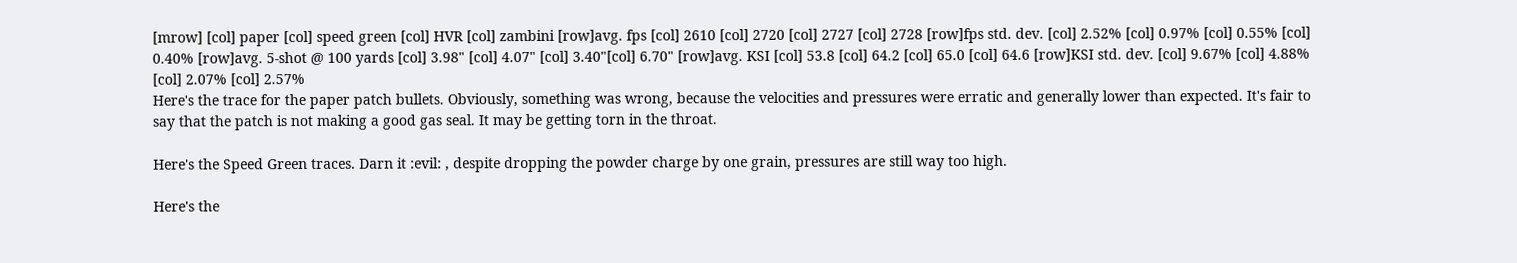[mrow] [col] paper [col] speed green [col] HVR [col] zambini [row]avg. fps [col] 2610 [col] 2720 [col] 2727 [col] 2728 [row]fps std. dev. [col] 2.52% [col] 0.97% [col] 0.55% [col] 0.40% [row]avg. 5-shot @ 100 yards [col] 3.98" [col] 4.07" [col] 3.40"[col] 6.70" [row]avg. KSI [col] 53.8 [col] 64.2 [col] 65.0 [col] 64.6 [row]KSI std. dev. [col] 9.67% [col] 4.88% [col] 2.07% [col] 2.57%
Here's the trace for the paper patch bullets. Obviously, something was wrong, because the velocities and pressures were erratic and generally lower than expected. It's fair to say that the patch is not making a good gas seal. It may be getting torn in the throat.

Here's the Speed Green traces. Darn it :evil: , despite dropping the powder charge by one grain, pressures are still way too high.

Here's the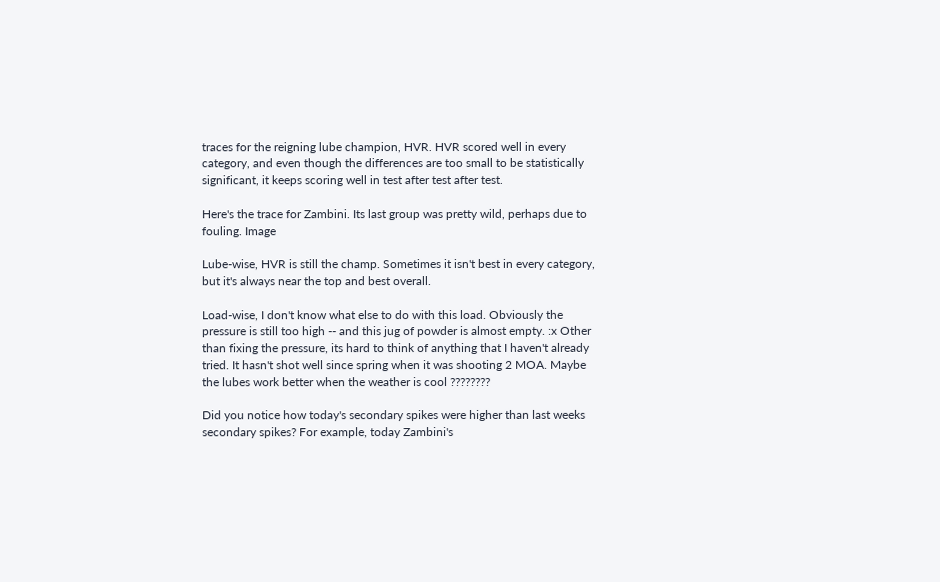traces for the reigning lube champion, HVR. HVR scored well in every category, and even though the differences are too small to be statistically significant, it keeps scoring well in test after test after test.

Here's the trace for Zambini. Its last group was pretty wild, perhaps due to fouling. Image

Lube-wise, HVR is still the champ. Sometimes it isn't best in every category, but it's always near the top and best overall.

Load-wise, I don't know what else to do with this load. Obviously the pressure is still too high -- and this jug of powder is almost empty. :x Other than fixing the pressure, its hard to think of anything that I haven't already tried. It hasn't shot well since spring when it was shooting 2 MOA. Maybe the lubes work better when the weather is cool ????????

Did you notice how today's secondary spikes were higher than last weeks secondary spikes? For example, today Zambini's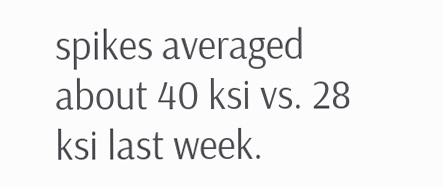spikes averaged about 40 ksi vs. 28 ksi last week.